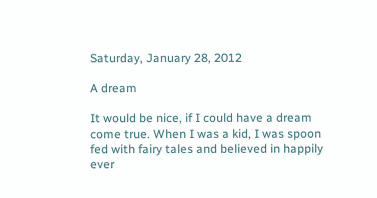Saturday, January 28, 2012

A dream

It would be nice, if I could have a dream come true. When I was a kid, I was spoon fed with fairy tales and believed in happily ever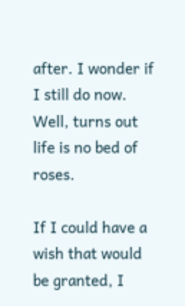after. I wonder if I still do now. Well, turns out life is no bed of roses.

If I could have a wish that would be granted, I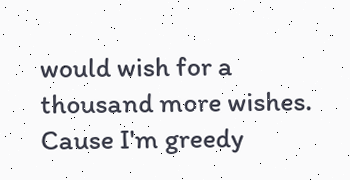would wish for a thousand more wishes. Cause I'm greedy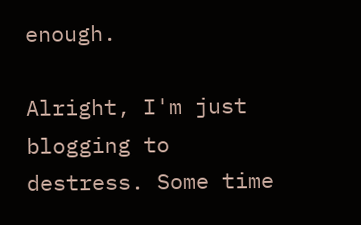enough.

Alright, I'm just blogging to destress. Some time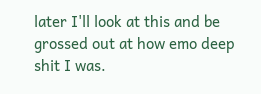later I'll look at this and be grossed out at how emo deep shit I was.